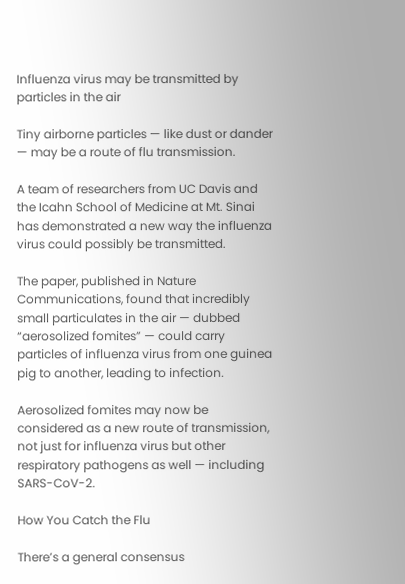Influenza virus may be transmitted by particles in the air

Tiny airborne particles — like dust or dander — may be a route of flu transmission.

A team of researchers from UC Davis and the Icahn School of Medicine at Mt. Sinai has demonstrated a new way the influenza virus could possibly be transmitted.

The paper, published in Nature Communications, found that incredibly small particulates in the air — dubbed “aerosolized fomites” — could carry particles of influenza virus from one guinea pig to another, leading to infection.

Aerosolized fomites may now be considered as a new route of transmission, not just for influenza virus but other respiratory pathogens as well — including SARS-CoV-2.

How You Catch the Flu

There’s a general consensus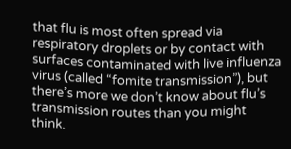that flu is most often spread via respiratory droplets or by contact with surfaces contaminated with live influenza virus (called “fomite transmission”), but there’s more we don’t know about flu’s transmission routes than you might think.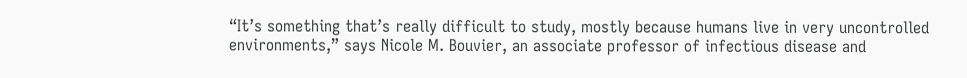“It’s something that’s really difficult to study, mostly because humans live in very uncontrolled environments,” says Nicole M. Bouvier, an associate professor of infectious disease and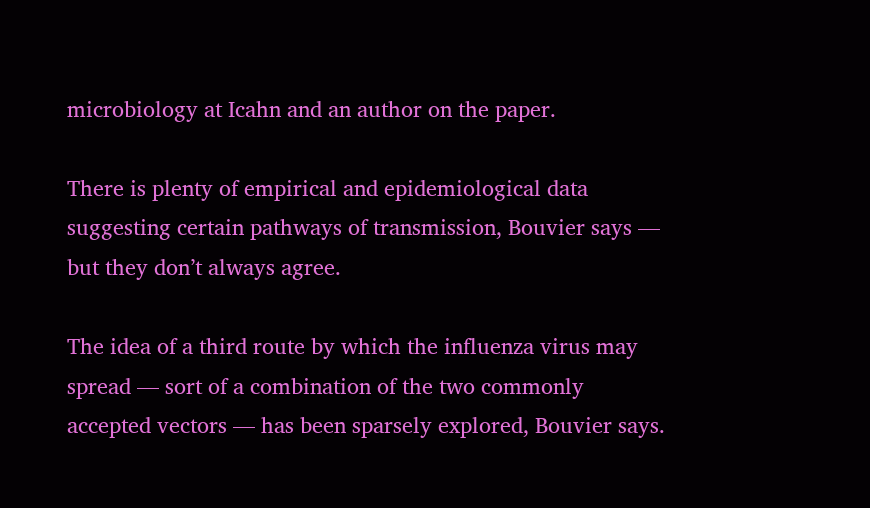microbiology at Icahn and an author on the paper.

There is plenty of empirical and epidemiological data suggesting certain pathways of transmission, Bouvier says — but they don’t always agree.

The idea of a third route by which the influenza virus may spread — sort of a combination of the two commonly accepted vectors — has been sparsely explored, Bouvier says.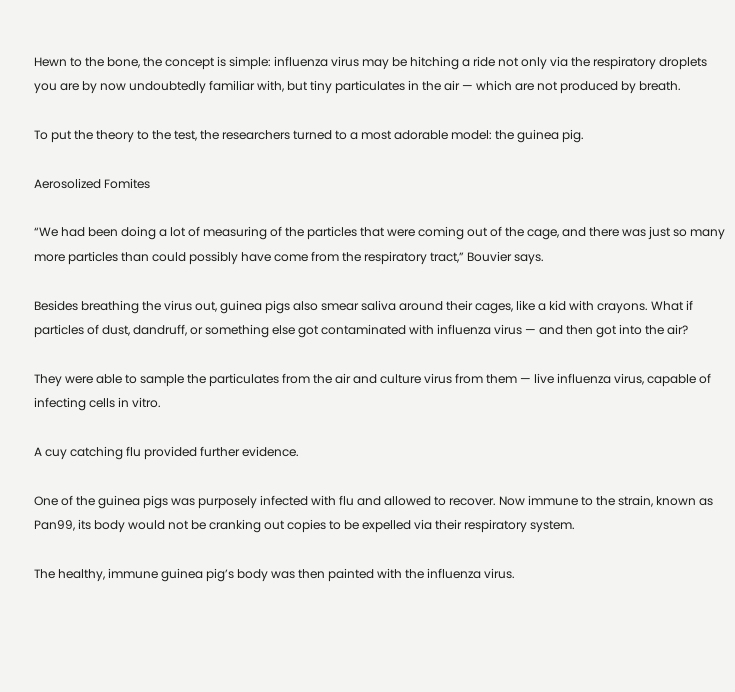Hewn to the bone, the concept is simple: influenza virus may be hitching a ride not only via the respiratory droplets you are by now undoubtedly familiar with, but tiny particulates in the air — which are not produced by breath.

To put the theory to the test, the researchers turned to a most adorable model: the guinea pig.

Aerosolized Fomites

“We had been doing a lot of measuring of the particles that were coming out of the cage, and there was just so many more particles than could possibly have come from the respiratory tract,” Bouvier says.

Besides breathing the virus out, guinea pigs also smear saliva around their cages, like a kid with crayons. What if particles of dust, dandruff, or something else got contaminated with influenza virus — and then got into the air?

They were able to sample the particulates from the air and culture virus from them — live influenza virus, capable of infecting cells in vitro.

A cuy catching flu provided further evidence.

One of the guinea pigs was purposely infected with flu and allowed to recover. Now immune to the strain, known as Pan99, its body would not be cranking out copies to be expelled via their respiratory system.

The healthy, immune guinea pig’s body was then painted with the influenza virus.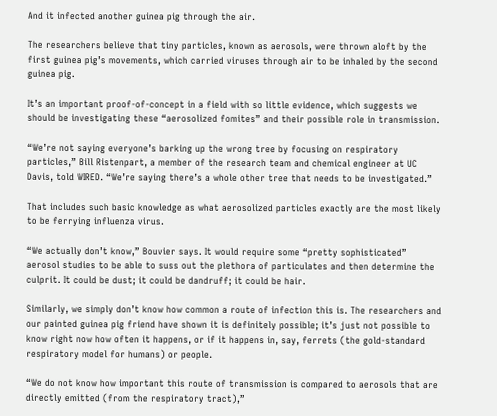And it infected another guinea pig through the air.

The researchers believe that tiny particles, known as aerosols, were thrown aloft by the first guinea pig’s movements, which carried viruses through air to be inhaled by the second guinea pig.

It’s an important proof-of-concept in a field with so little evidence, which suggests we should be investigating these “aerosolized fomites” and their possible role in transmission.

“We’re not saying everyone’s barking up the wrong tree by focusing on respiratory particles,” Bill Ristenpart, a member of the research team and chemical engineer at UC Davis, told WIRED. “We’re saying there’s a whole other tree that needs to be investigated.”

That includes such basic knowledge as what aerosolized particles exactly are the most likely to be ferrying influenza virus.

“We actually don’t know,” Bouvier says. It would require some “pretty sophisticated” aerosol studies to be able to suss out the plethora of particulates and then determine the culprit. It could be dust; it could be dandruff; it could be hair.

Similarly, we simply don’t know how common a route of infection this is. The researchers and our painted guinea pig friend have shown it is definitely possible; it’s just not possible to know right now how often it happens, or if it happens in, say, ferrets (the gold-standard respiratory model for humans) or people.

“We do not know how important this route of transmission is compared to aerosols that are directly emitted (from the respiratory tract),”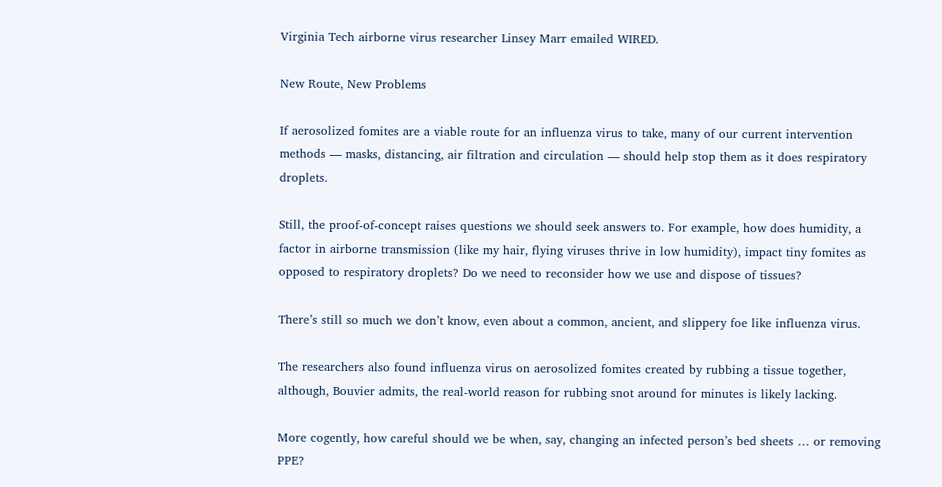Virginia Tech airborne virus researcher Linsey Marr emailed WIRED.

New Route, New Problems

If aerosolized fomites are a viable route for an influenza virus to take, many of our current intervention methods — masks, distancing, air filtration and circulation — should help stop them as it does respiratory droplets.

Still, the proof-of-concept raises questions we should seek answers to. For example, how does humidity, a factor in airborne transmission (like my hair, flying viruses thrive in low humidity), impact tiny fomites as opposed to respiratory droplets? Do we need to reconsider how we use and dispose of tissues?

There’s still so much we don’t know, even about a common, ancient, and slippery foe like influenza virus.

The researchers also found influenza virus on aerosolized fomites created by rubbing a tissue together, although, Bouvier admits, the real-world reason for rubbing snot around for minutes is likely lacking.

More cogently, how careful should we be when, say, changing an infected person’s bed sheets … or removing PPE?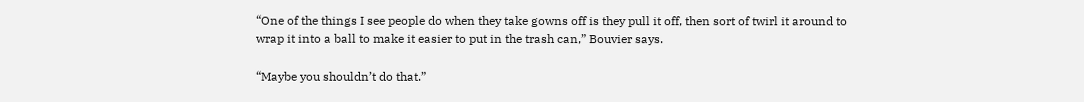“One of the things I see people do when they take gowns off is they pull it off, then sort of twirl it around to wrap it into a ball to make it easier to put in the trash can,” Bouvier says.

“Maybe you shouldn’t do that.”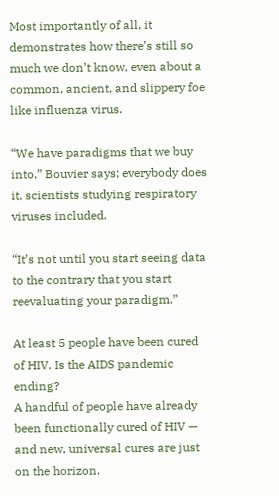Most importantly of all, it demonstrates how there’s still so much we don’t know, even about a common, ancient, and slippery foe like influenza virus.

“We have paradigms that we buy into,” Bouvier says; everybody does it, scientists studying respiratory viruses included.

“It’s not until you start seeing data to the contrary that you start reevaluating your paradigm.”

At least 5 people have been cured of HIV. Is the AIDS pandemic ending?
A handful of people have already been functionally cured of HIV — and new, universal cures are just on the horizon.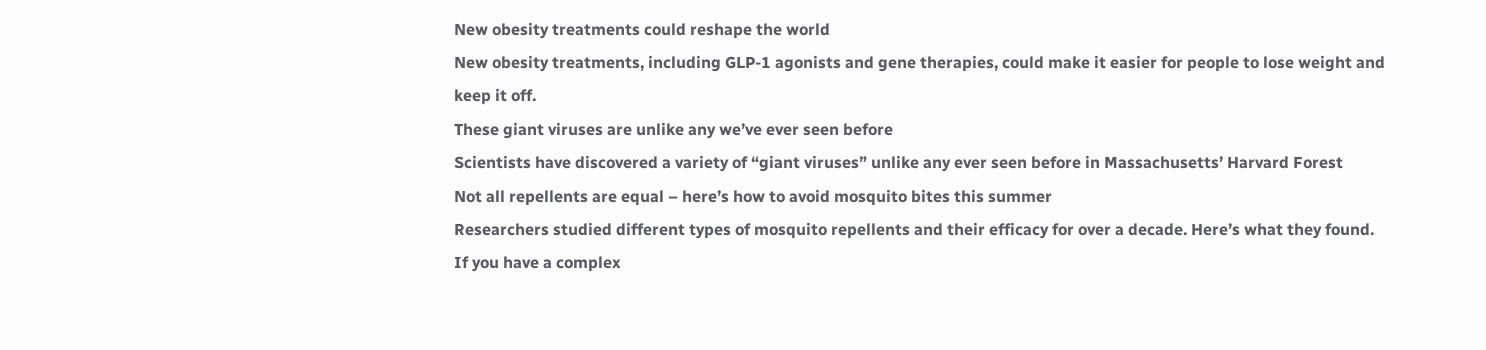New obesity treatments could reshape the world
New obesity treatments, including GLP-1 agonists and gene therapies, could make it easier for people to lose weight and keep it off.
These giant viruses are unlike any we’ve ever seen before
Scientists have discovered a variety of “giant viruses” unlike any ever seen before in Massachusetts’ Harvard Forest
Not all repellents are equal – here’s how to avoid mosquito bites this summer
Researchers studied different types of mosquito repellents and their efficacy for over a decade. Here’s what they found.
If you have a complex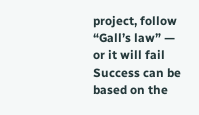project, follow “Gall’s law” — or it will fail
Success can be based on the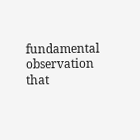fundamental observation that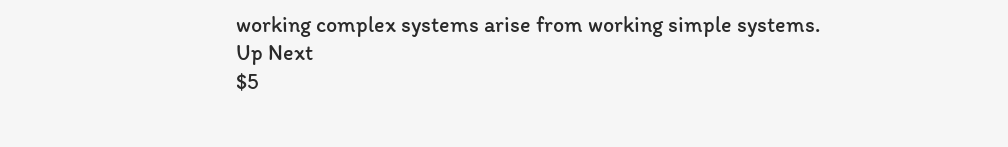working complex systems arise from working simple systems.
Up Next
$5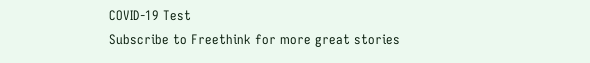COVID-19 Test
Subscribe to Freethink for more great stories